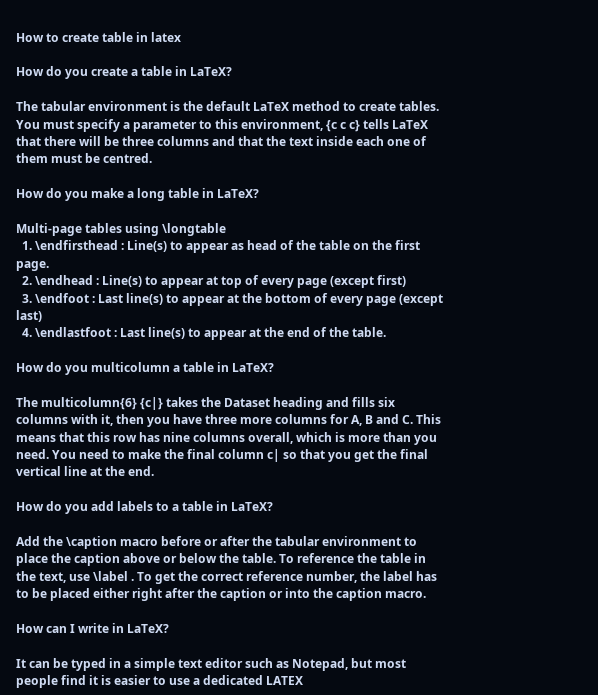How to create table in latex

How do you create a table in LaTeX?

The tabular environment is the default LaTeX method to create tables. You must specify a parameter to this environment, {c c c} tells LaTeX that there will be three columns and that the text inside each one of them must be centred.

How do you make a long table in LaTeX?

Multi-page tables using \longtable
  1. \endfirsthead : Line(s) to appear as head of the table on the first page.
  2. \endhead : Line(s) to appear at top of every page (except first)
  3. \endfoot : Last line(s) to appear at the bottom of every page (except last)
  4. \endlastfoot : Last line(s) to appear at the end of the table.

How do you multicolumn a table in LaTeX?

The multicolumn{6} {c|} takes the Dataset heading and fills six columns with it, then you have three more columns for A, B and C. This means that this row has nine columns overall, which is more than you need. You need to make the final column c| so that you get the final vertical line at the end.

How do you add labels to a table in LaTeX?

Add the \caption macro before or after the tabular environment to place the caption above or below the table. To reference the table in the text, use \label . To get the correct reference number, the label has to be placed either right after the caption or into the caption macro.

How can I write in LaTeX?

It can be typed in a simple text editor such as Notepad, but most people find it is easier to use a dedicated LATEX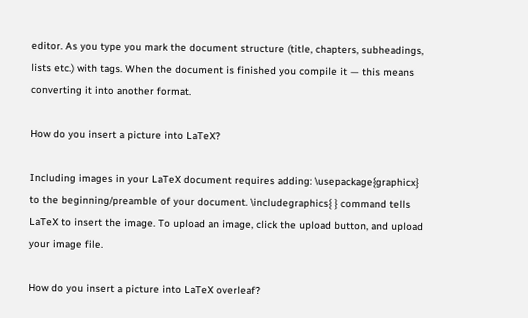editor. As you type you mark the document structure (title, chapters, subheadings, lists etc.) with tags. When the document is finished you compile it — this means converting it into another format.

How do you insert a picture into LaTeX?

Including images in your LaTeX document requires adding: \usepackage{graphicx} to the beginning/preamble of your document. \includegraphics{ } command tells LaTeX to insert the image. To upload an image, click the upload button, and upload your image file.

How do you insert a picture into LaTeX overleaf?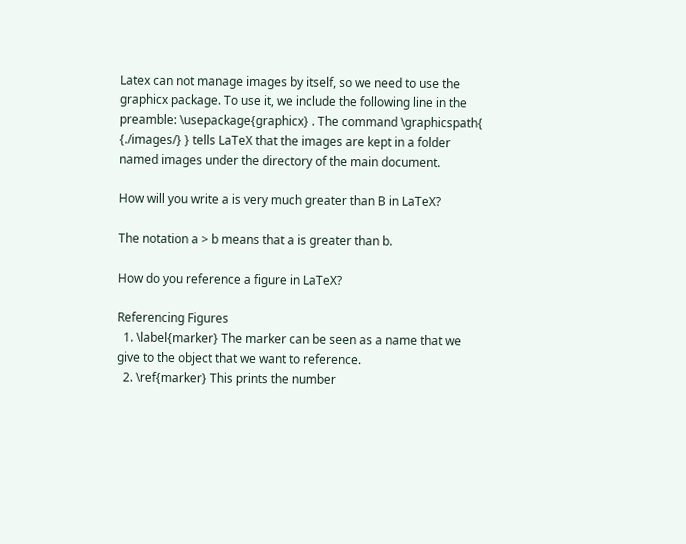Latex can not manage images by itself, so we need to use the graphicx package. To use it, we include the following line in the preamble: \usepackage{graphicx} . The command \graphicspath{ {./images/} } tells LaTeX that the images are kept in a folder named images under the directory of the main document.

How will you write a is very much greater than B in LaTeX?

The notation a > b means that a is greater than b.

How do you reference a figure in LaTeX?

Referencing Figures
  1. \label{marker} The marker can be seen as a name that we give to the object that we want to reference.
  2. \ref{marker} This prints the number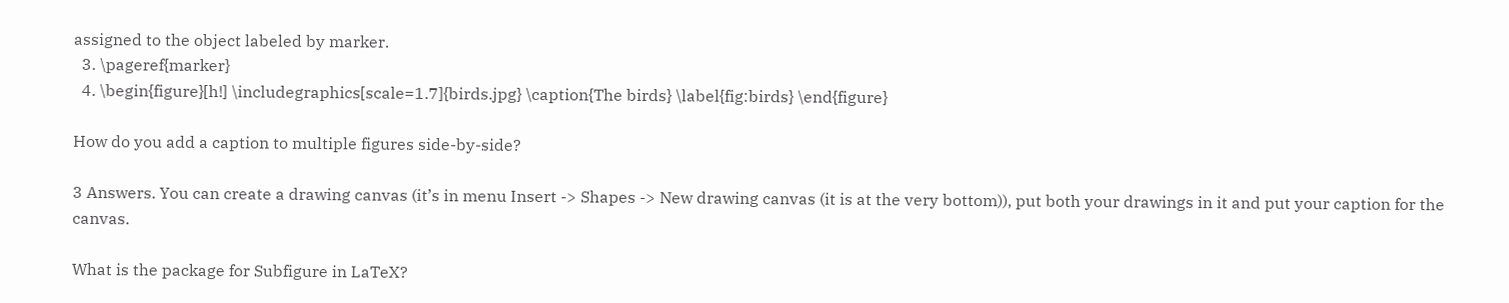assigned to the object labeled by marker.
  3. \pageref{marker}
  4. \begin{figure}[h!] \includegraphics[scale=1.7]{birds.jpg} \caption{The birds} \label{fig:birds} \end{figure}

How do you add a caption to multiple figures side-by-side?

3 Answers. You can create a drawing canvas (it’s in menu Insert -> Shapes -> New drawing canvas (it is at the very bottom)), put both your drawings in it and put your caption for the canvas.

What is the package for Subfigure in LaTeX?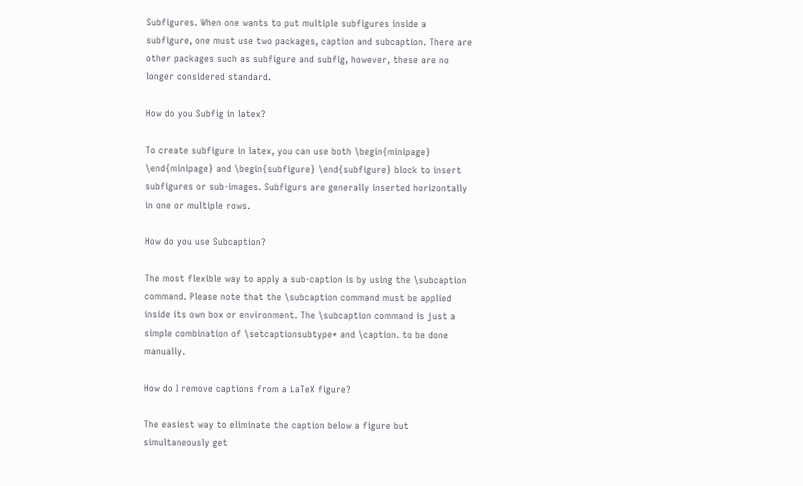Subfigures. When one wants to put multiple subfigures inside a subfigure, one must use two packages, caption and subcaption. There are other packages such as subfigure and subfig, however, these are no longer considered standard.

How do you Subfig in latex?

To create subfigure in latex, you can use both \begin{minipage} \end{minipage} and \begin{subfigure} \end{subfigure} block to insert subfigures or sub-images. Subfigurs are generally inserted horizontally in one or multiple rows.

How do you use Subcaption?

The most flexible way to apply a sub-caption is by using the \subcaption command. Please note that the \subcaption command must be applied inside its own box or environment. The \subcaption command is just a simple combination of \setcaptionsubtype* and \caption. to be done manually.

How do I remove captions from a LaTeX figure?

The easiest way to eliminate the caption below a figure but simultaneously get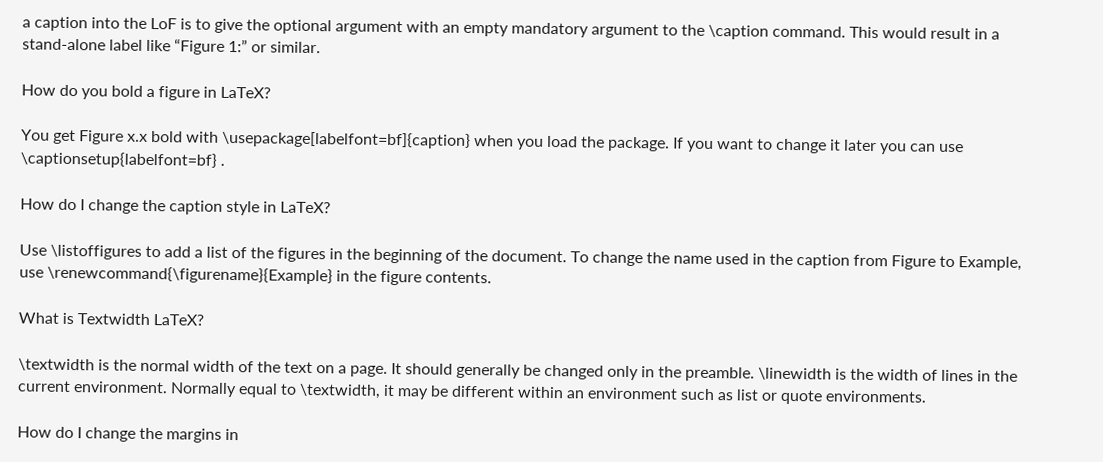a caption into the LoF is to give the optional argument with an empty mandatory argument to the \caption command. This would result in a stand-alone label like “Figure 1:” or similar.

How do you bold a figure in LaTeX?

You get Figure x.x bold with \usepackage[labelfont=bf]{caption} when you load the package. If you want to change it later you can use \captionsetup{labelfont=bf} .

How do I change the caption style in LaTeX?

Use \listoffigures to add a list of the figures in the beginning of the document. To change the name used in the caption from Figure to Example, use \renewcommand{\figurename}{Example} in the figure contents.

What is Textwidth LaTeX?

\textwidth is the normal width of the text on a page. It should generally be changed only in the preamble. \linewidth is the width of lines in the current environment. Normally equal to \textwidth, it may be different within an environment such as list or quote environments.

How do I change the margins in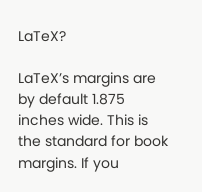LaTeX?

LaTeX’s margins are by default 1.875 inches wide. This is the standard for book margins. If you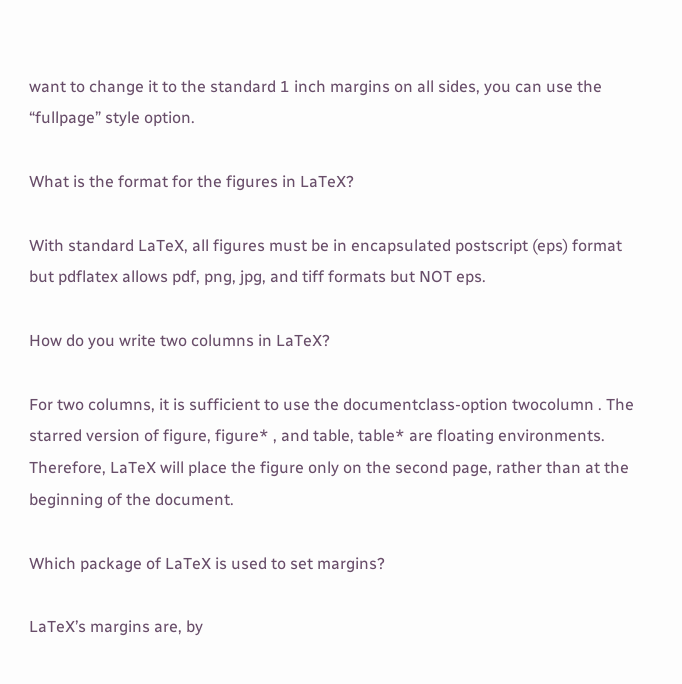want to change it to the standard 1 inch margins on all sides, you can use the “fullpage” style option.

What is the format for the figures in LaTeX?

With standard LaTeX, all figures must be in encapsulated postscript (eps) format but pdflatex allows pdf, png, jpg, and tiff formats but NOT eps.

How do you write two columns in LaTeX?

For two columns, it is sufficient to use the documentclass-option twocolumn . The starred version of figure, figure* , and table, table* are floating environments. Therefore, LaTeX will place the figure only on the second page, rather than at the beginning of the document.

Which package of LaTeX is used to set margins?

LaTeX’s margins are, by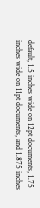default, 1.5 inches wide on 12pt documents, 1.75 inches wide on 11pt documents, and 1.875 inches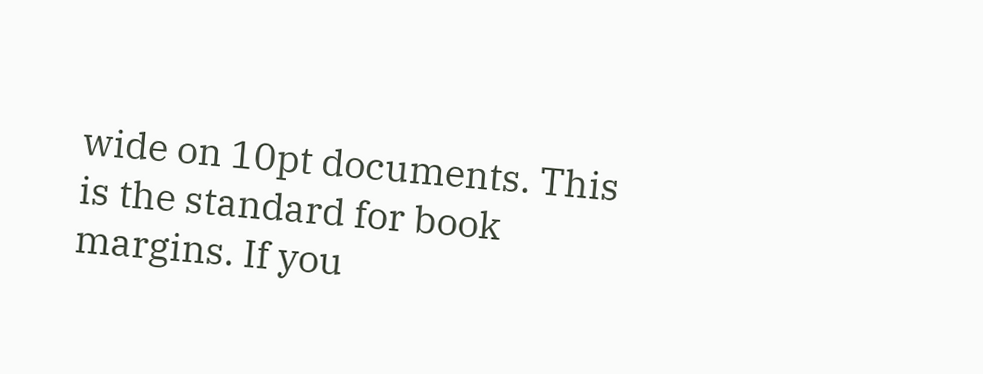wide on 10pt documents. This is the standard for book margins. If you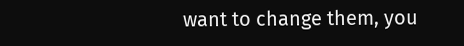want to change them, you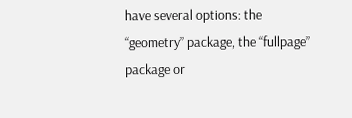have several options: the “geometry” package, the “fullpage” package or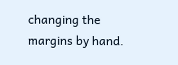changing the margins by hand.